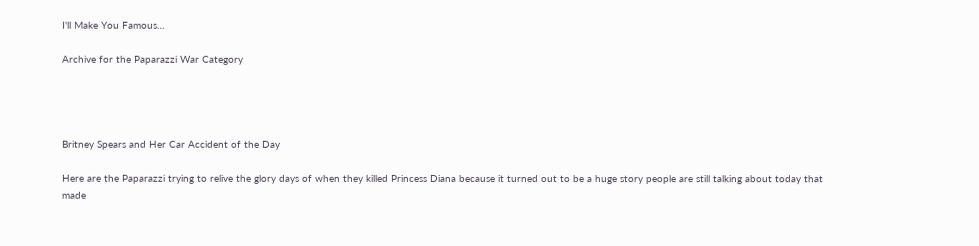I'll Make You Famous…

Archive for the Paparazzi War Category




Britney Spears and Her Car Accident of the Day

Here are the Paparazzi trying to relive the glory days of when they killed Princess Diana because it turned out to be a huge story people are still talking about today that made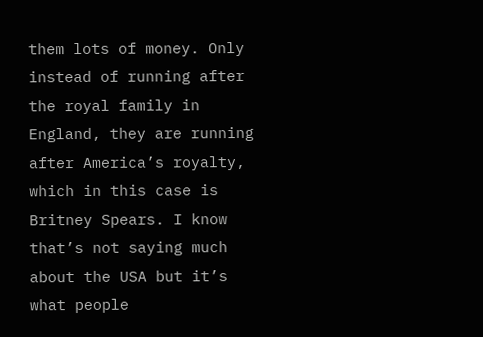them lots of money. Only instead of running after the royal family in England, they are running after America’s royalty, which in this case is Britney Spears. I know that’s not saying much about the USA but it’s what people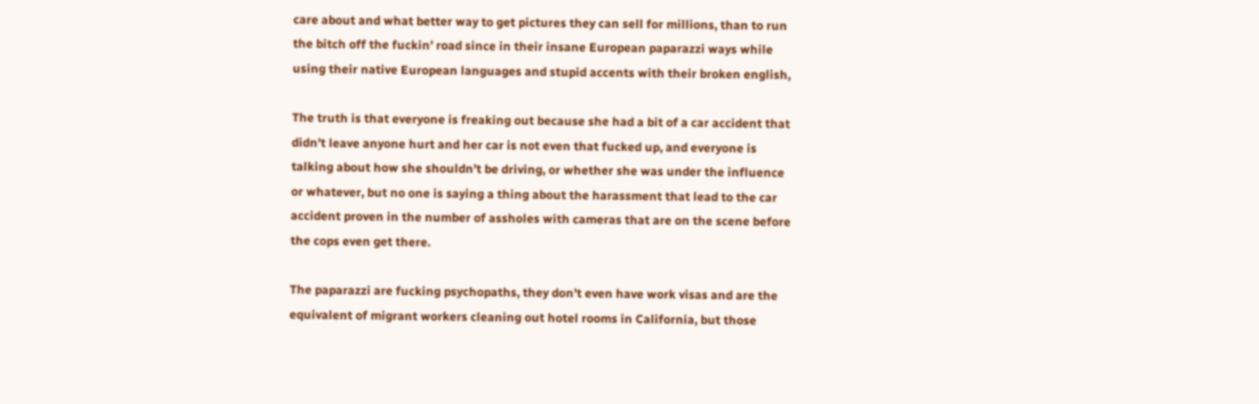care about and what better way to get pictures they can sell for millions, than to run the bitch off the fuckin’ road since in their insane European paparazzi ways while using their native European languages and stupid accents with their broken english,

The truth is that everyone is freaking out because she had a bit of a car accident that didn’t leave anyone hurt and her car is not even that fucked up, and everyone is talking about how she shouldn’t be driving, or whether she was under the influence or whatever, but no one is saying a thing about the harassment that lead to the car accident proven in the number of assholes with cameras that are on the scene before the cops even get there.

The paparazzi are fucking psychopaths, they don’t even have work visas and are the equivalent of migrant workers cleaning out hotel rooms in California, but those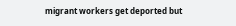migrant workers get deported but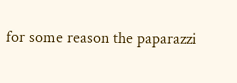for some reason the paparazzi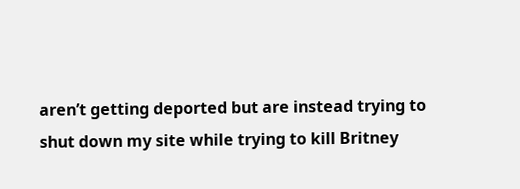aren’t getting deported but are instead trying to shut down my site while trying to kill Britney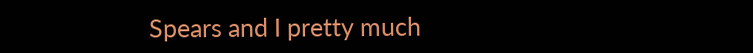Spears and I pretty much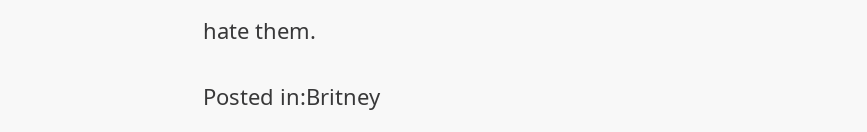hate them.

Posted in:Britney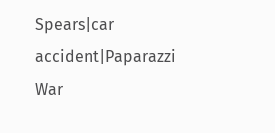Spears|car accident|Paparazzi War